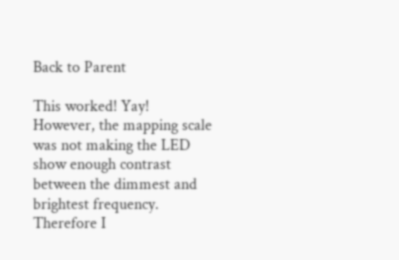Back to Parent

This worked! Yay! However, the mapping scale was not making the LED show enough contrast between the dimmest and brightest frequency. Therefore I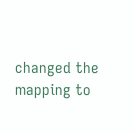changed the mapping to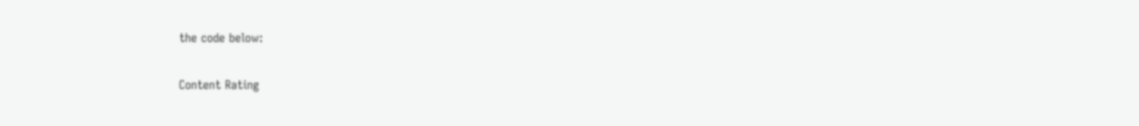the code below:

Content Rating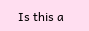Is this a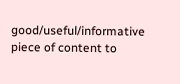good/useful/informative piece of content to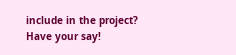include in the project? Have your say!